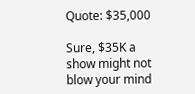Quote: $35,000

Sure, $35K a show might not blow your mind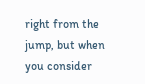right from the jump, but when you consider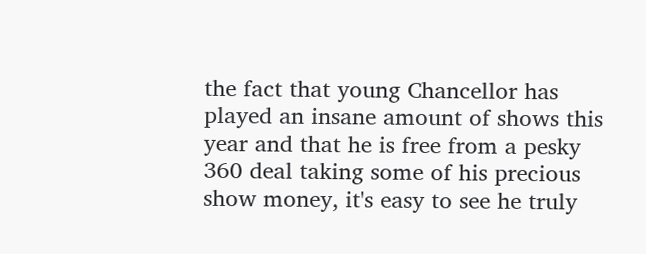the fact that young Chancellor has played an insane amount of shows this year and that he is free from a pesky 360 deal taking some of his precious show money, it's easy to see he truly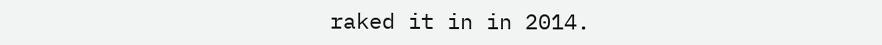raked it in in 2014.